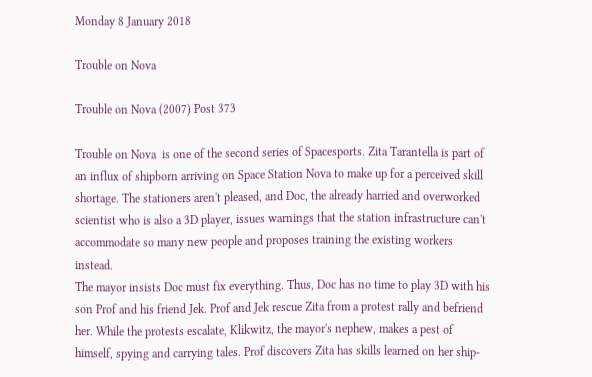Monday 8 January 2018

Trouble on Nova

Trouble on Nova (2007) Post 373

Trouble on Nova  is one of the second series of Spacesports. Zita Tarantella is part of an influx of shipborn arriving on Space Station Nova to make up for a perceived skill shortage. The stationers aren't pleased, and Doc, the already harried and overworked scientist who is also a 3D player, issues warnings that the station infrastructure can't accommodate so many new people and proposes training the existing workers instead.
The mayor insists Doc must fix everything. Thus, Doc has no time to play 3D with his son Prof and his friend Jek. Prof and Jek rescue Zita from a protest rally and befriend her. While the protests escalate, Klikwitz, the mayor's nephew, makes a pest of himself, spying and carrying tales. Prof discovers Zita has skills learned on her ship-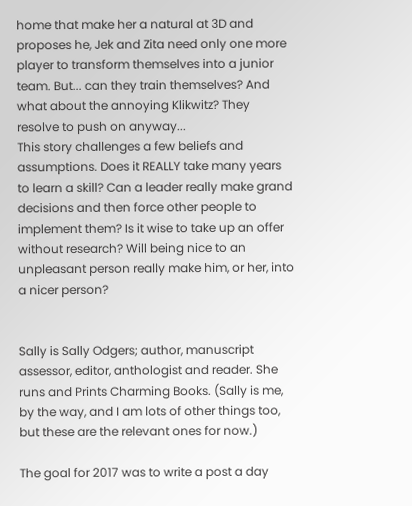home that make her a natural at 3D and proposes he, Jek and Zita need only one more player to transform themselves into a junior team. But... can they train themselves? And what about the annoying Klikwitz? They resolve to push on anyway...
This story challenges a few beliefs and assumptions. Does it REALLY take many years to learn a skill? Can a leader really make grand decisions and then force other people to implement them? Is it wise to take up an offer without research? Will being nice to an unpleasant person really make him, or her, into a nicer person?


Sally is Sally Odgers; author, manuscript assessor, editor, anthologist and reader. She runs and Prints Charming Books. (Sally is me, by the way, and I am lots of other things too, but these are the relevant ones for now.)

The goal for 2017 was to write a post a day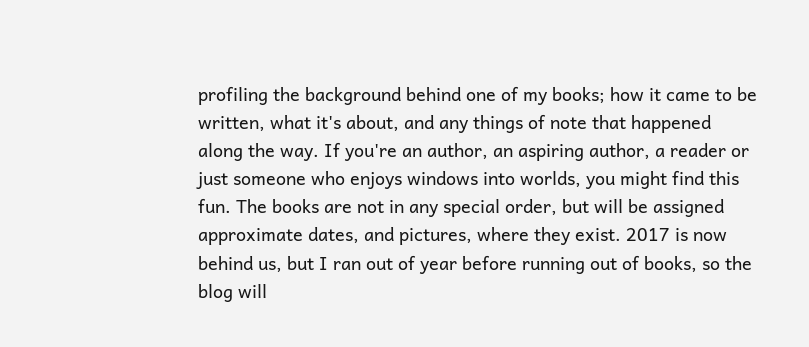profiling the background behind one of my books; how it came to be written, what it's about, and any things of note that happened along the way. If you're an author, an aspiring author, a reader or just someone who enjoys windows into worlds, you might find this fun. The books are not in any special order, but will be assigned approximate dates, and pictures, where they exist. 2017 is now behind us, but I ran out of year before running out of books, so the blog will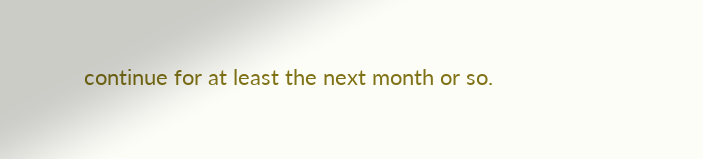continue for at least the next month or so.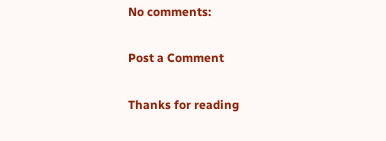No comments:

Post a Comment

Thanks for reading